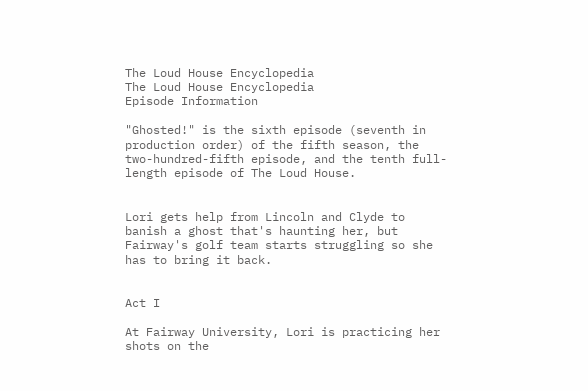The Loud House Encyclopedia
The Loud House Encyclopedia
Episode Information

"Ghosted!" is the sixth episode (seventh in production order) of the fifth season, the two-hundred-fifth episode, and the tenth full-length episode of The Loud House.


Lori gets help from Lincoln and Clyde to banish a ghost that's haunting her, but Fairway's golf team starts struggling so she has to bring it back.


Act I

At Fairway University, Lori is practicing her shots on the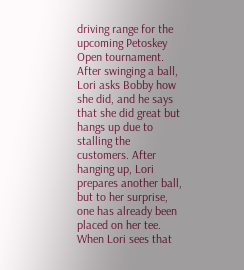driving range for the upcoming Petoskey Open tournament. After swinging a ball, Lori asks Bobby how she did, and he says that she did great but hangs up due to stalling the customers. After hanging up, Lori prepares another ball, but to her surprise, one has already been placed on her tee. When Lori sees that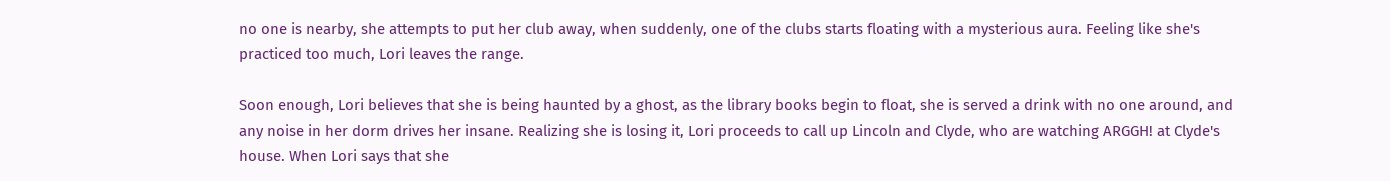no one is nearby, she attempts to put her club away, when suddenly, one of the clubs starts floating with a mysterious aura. Feeling like she's practiced too much, Lori leaves the range.

Soon enough, Lori believes that she is being haunted by a ghost, as the library books begin to float, she is served a drink with no one around, and any noise in her dorm drives her insane. Realizing she is losing it, Lori proceeds to call up Lincoln and Clyde, who are watching ARGGH! at Clyde's house. When Lori says that she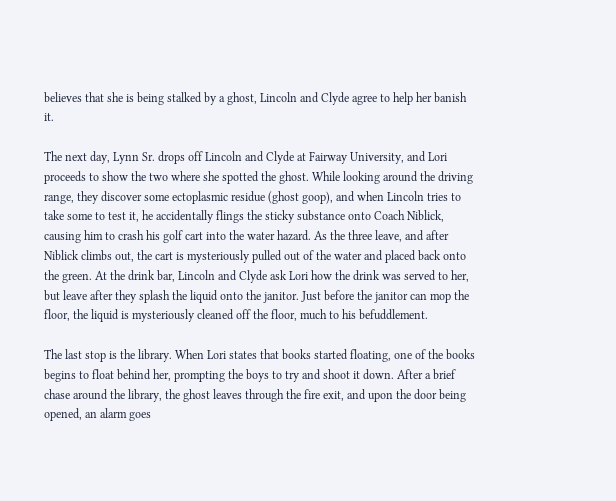believes that she is being stalked by a ghost, Lincoln and Clyde agree to help her banish it.

The next day, Lynn Sr. drops off Lincoln and Clyde at Fairway University, and Lori proceeds to show the two where she spotted the ghost. While looking around the driving range, they discover some ectoplasmic residue (ghost goop), and when Lincoln tries to take some to test it, he accidentally flings the sticky substance onto Coach Niblick, causing him to crash his golf cart into the water hazard. As the three leave, and after Niblick climbs out, the cart is mysteriously pulled out of the water and placed back onto the green. At the drink bar, Lincoln and Clyde ask Lori how the drink was served to her, but leave after they splash the liquid onto the janitor. Just before the janitor can mop the floor, the liquid is mysteriously cleaned off the floor, much to his befuddlement.

The last stop is the library. When Lori states that books started floating, one of the books begins to float behind her, prompting the boys to try and shoot it down. After a brief chase around the library, the ghost leaves through the fire exit, and upon the door being opened, an alarm goes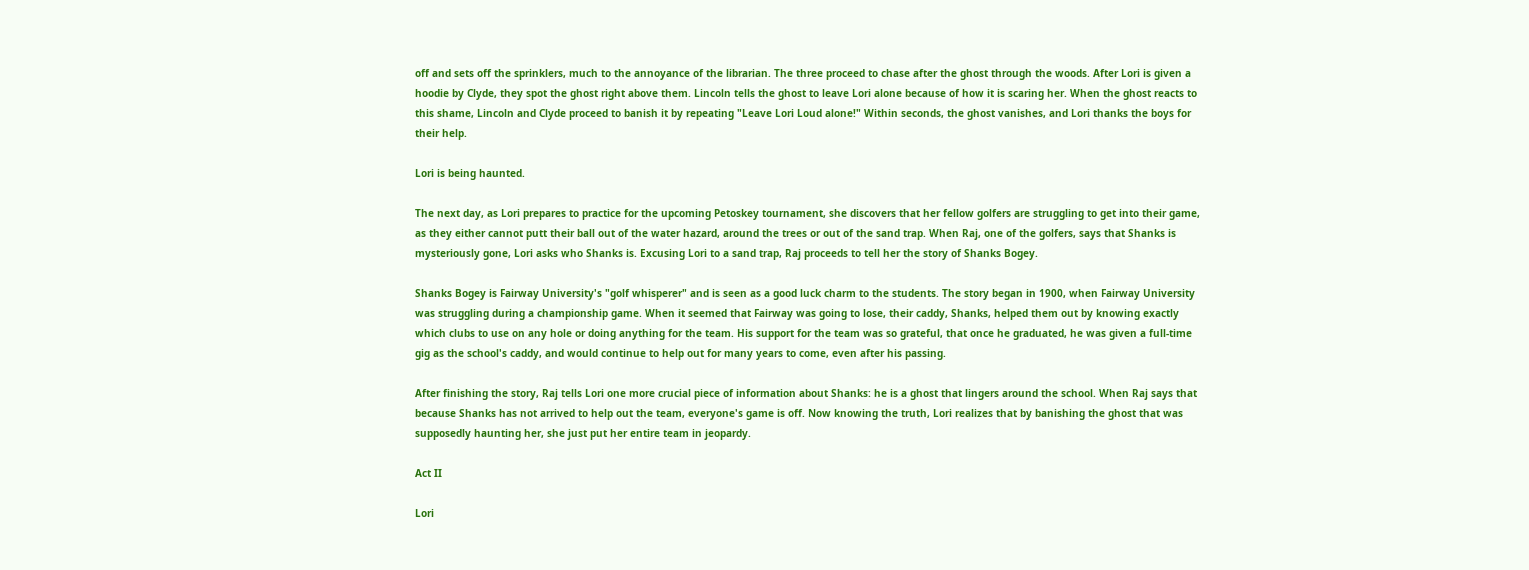off and sets off the sprinklers, much to the annoyance of the librarian. The three proceed to chase after the ghost through the woods. After Lori is given a hoodie by Clyde, they spot the ghost right above them. Lincoln tells the ghost to leave Lori alone because of how it is scaring her. When the ghost reacts to this shame, Lincoln and Clyde proceed to banish it by repeating "Leave Lori Loud alone!" Within seconds, the ghost vanishes, and Lori thanks the boys for their help.

Lori is being haunted.

The next day, as Lori prepares to practice for the upcoming Petoskey tournament, she discovers that her fellow golfers are struggling to get into their game, as they either cannot putt their ball out of the water hazard, around the trees or out of the sand trap. When Raj, one of the golfers, says that Shanks is mysteriously gone, Lori asks who Shanks is. Excusing Lori to a sand trap, Raj proceeds to tell her the story of Shanks Bogey.

Shanks Bogey is Fairway University's "golf whisperer" and is seen as a good luck charm to the students. The story began in 1900, when Fairway University was struggling during a championship game. When it seemed that Fairway was going to lose, their caddy, Shanks, helped them out by knowing exactly which clubs to use on any hole or doing anything for the team. His support for the team was so grateful, that once he graduated, he was given a full-time gig as the school's caddy, and would continue to help out for many years to come, even after his passing.

After finishing the story, Raj tells Lori one more crucial piece of information about Shanks: he is a ghost that lingers around the school. When Raj says that because Shanks has not arrived to help out the team, everyone's game is off. Now knowing the truth, Lori realizes that by banishing the ghost that was supposedly haunting her, she just put her entire team in jeopardy.

Act II

Lori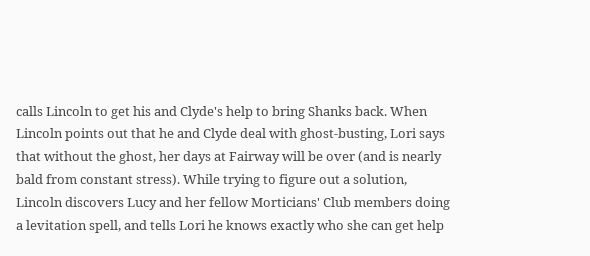calls Lincoln to get his and Clyde's help to bring Shanks back. When Lincoln points out that he and Clyde deal with ghost-busting, Lori says that without the ghost, her days at Fairway will be over (and is nearly bald from constant stress). While trying to figure out a solution, Lincoln discovers Lucy and her fellow Morticians' Club members doing a levitation spell, and tells Lori he knows exactly who she can get help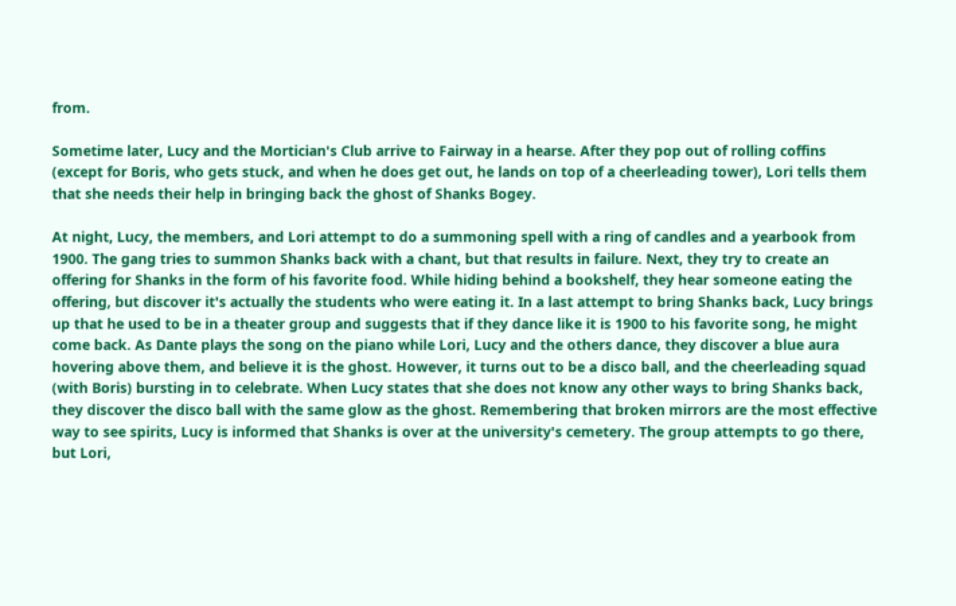from.

Sometime later, Lucy and the Mortician's Club arrive to Fairway in a hearse. After they pop out of rolling coffins (except for Boris, who gets stuck, and when he does get out, he lands on top of a cheerleading tower), Lori tells them that she needs their help in bringing back the ghost of Shanks Bogey.

At night, Lucy, the members, and Lori attempt to do a summoning spell with a ring of candles and a yearbook from 1900. The gang tries to summon Shanks back with a chant, but that results in failure. Next, they try to create an offering for Shanks in the form of his favorite food. While hiding behind a bookshelf, they hear someone eating the offering, but discover it's actually the students who were eating it. In a last attempt to bring Shanks back, Lucy brings up that he used to be in a theater group and suggests that if they dance like it is 1900 to his favorite song, he might come back. As Dante plays the song on the piano while Lori, Lucy and the others dance, they discover a blue aura hovering above them, and believe it is the ghost. However, it turns out to be a disco ball, and the cheerleading squad (with Boris) bursting in to celebrate. When Lucy states that she does not know any other ways to bring Shanks back, they discover the disco ball with the same glow as the ghost. Remembering that broken mirrors are the most effective way to see spirits, Lucy is informed that Shanks is over at the university's cemetery. The group attempts to go there, but Lori,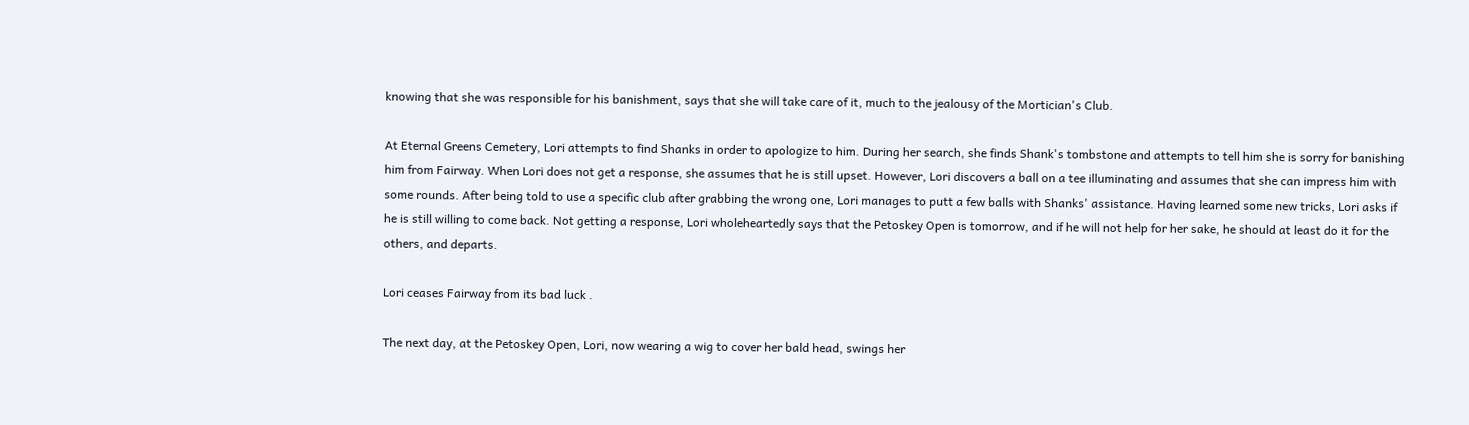knowing that she was responsible for his banishment, says that she will take care of it, much to the jealousy of the Mortician's Club.

At Eternal Greens Cemetery, Lori attempts to find Shanks in order to apologize to him. During her search, she finds Shank's tombstone and attempts to tell him she is sorry for banishing him from Fairway. When Lori does not get a response, she assumes that he is still upset. However, Lori discovers a ball on a tee illuminating and assumes that she can impress him with some rounds. After being told to use a specific club after grabbing the wrong one, Lori manages to putt a few balls with Shanks' assistance. Having learned some new tricks, Lori asks if he is still willing to come back. Not getting a response, Lori wholeheartedly says that the Petoskey Open is tomorrow, and if he will not help for her sake, he should at least do it for the others, and departs.

Lori ceases Fairway from its bad luck .

The next day, at the Petoskey Open, Lori, now wearing a wig to cover her bald head, swings her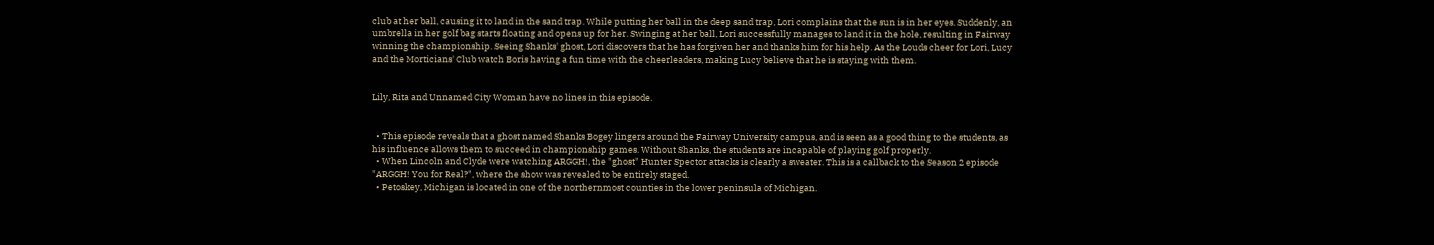club at her ball, causing it to land in the sand trap. While putting her ball in the deep sand trap, Lori complains that the sun is in her eyes. Suddenly, an umbrella in her golf bag starts floating and opens up for her. Swinging at her ball, Lori successfully manages to land it in the hole, resulting in Fairway winning the championship. Seeing Shanks' ghost, Lori discovers that he has forgiven her and thanks him for his help. As the Louds cheer for Lori, Lucy and the Morticians' Club watch Boris having a fun time with the cheerleaders, making Lucy believe that he is staying with them.


Lily, Rita and Unnamed City Woman have no lines in this episode.


  • This episode reveals that a ghost named Shanks Bogey lingers around the Fairway University campus, and is seen as a good thing to the students, as his influence allows them to succeed in championship games. Without Shanks, the students are incapable of playing golf properly.
  • When Lincoln and Clyde were watching ARGGH!, the "ghost" Hunter Spector attacks is clearly a sweater. This is a callback to the Season 2 episode "ARGGH! You for Real?", where the show was revealed to be entirely staged.
  • Petoskey, Michigan is located in one of the northernmost counties in the lower peninsula of Michigan.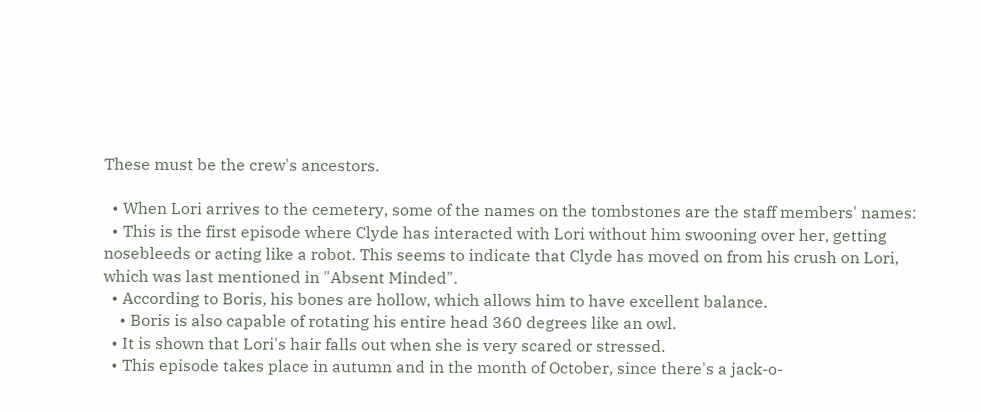These must be the crew's ancestors.

  • When Lori arrives to the cemetery, some of the names on the tombstones are the staff members' names:
  • This is the first episode where Clyde has interacted with Lori without him swooning over her, getting nosebleeds or acting like a robot. This seems to indicate that Clyde has moved on from his crush on Lori, which was last mentioned in "Absent Minded".
  • According to Boris, his bones are hollow, which allows him to have excellent balance.
    • Boris is also capable of rotating his entire head 360 degrees like an owl.
  • It is shown that Lori's hair falls out when she is very scared or stressed.
  • This episode takes place in autumn and in the month of October, since there's a jack-o-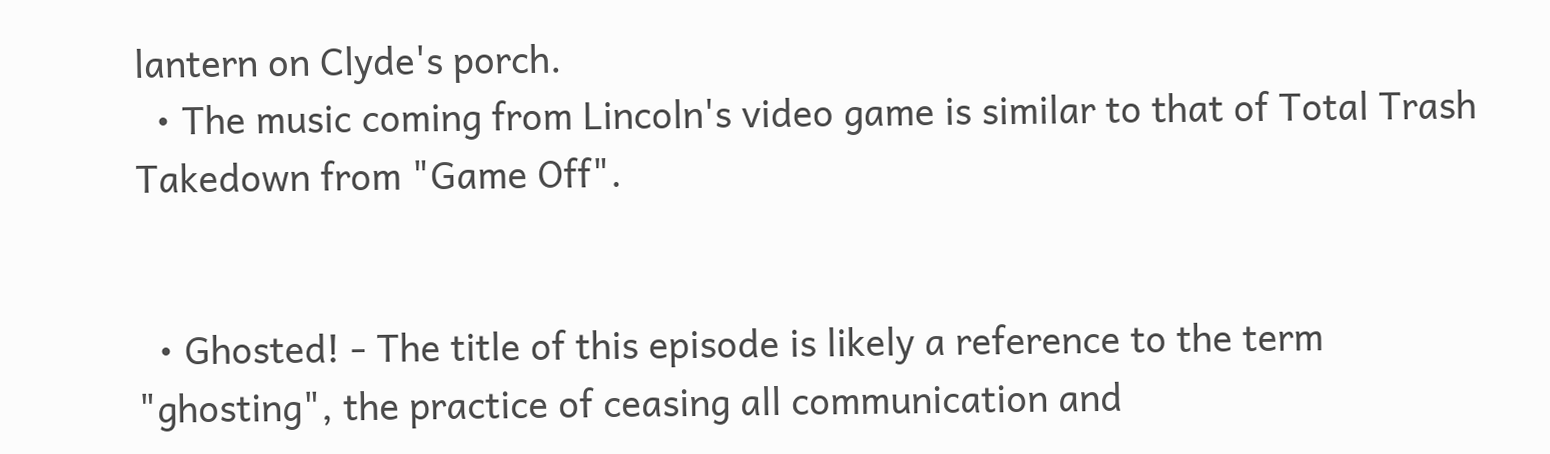lantern on Clyde's porch.
  • The music coming from Lincoln's video game is similar to that of Total Trash Takedown from "Game Off".


  • Ghosted! - The title of this episode is likely a reference to the term "ghosting", the practice of ceasing all communication and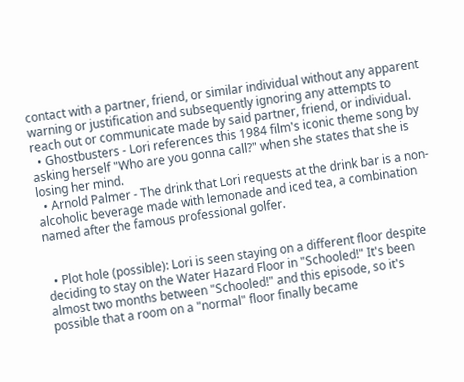contact with a partner, friend, or similar individual without any apparent warning or justification and subsequently ignoring any attempts to reach out or communicate made by said partner, friend, or individual.
  • Ghostbusters - Lori references this 1984 film's iconic theme song by asking herself "Who are you gonna call?" when she states that she is losing her mind.
  • Arnold Palmer - The drink that Lori requests at the drink bar is a non-alcoholic beverage made with lemonade and iced tea, a combination named after the famous professional golfer.


  • Plot hole (possible): Lori is seen staying on a different floor despite deciding to stay on the Water Hazard Floor in "Schooled!" It's been almost two months between "Schooled!" and this episode, so it's possible that a room on a "normal" floor finally became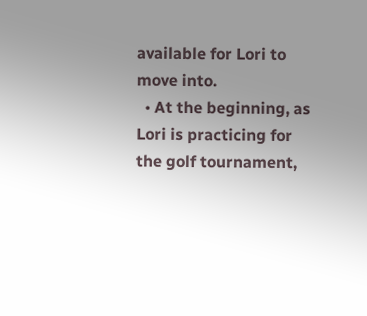available for Lori to move into.
  • At the beginning, as Lori is practicing for the golf tournament,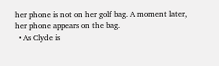her phone is not on her golf bag. A moment later, her phone appears on the bag.
  • As Clyde is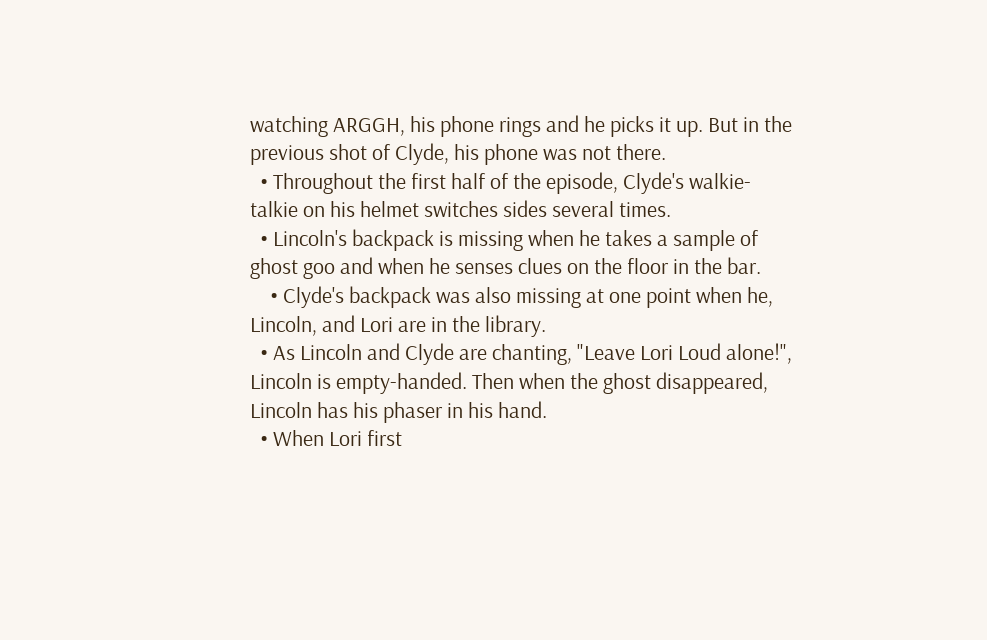watching ARGGH, his phone rings and he picks it up. But in the previous shot of Clyde, his phone was not there.
  • Throughout the first half of the episode, Clyde's walkie-talkie on his helmet switches sides several times.
  • Lincoln's backpack is missing when he takes a sample of ghost goo and when he senses clues on the floor in the bar.
    • Clyde's backpack was also missing at one point when he, Lincoln, and Lori are in the library.
  • As Lincoln and Clyde are chanting, "Leave Lori Loud alone!", Lincoln is empty-handed. Then when the ghost disappeared, Lincoln has his phaser in his hand.
  • When Lori first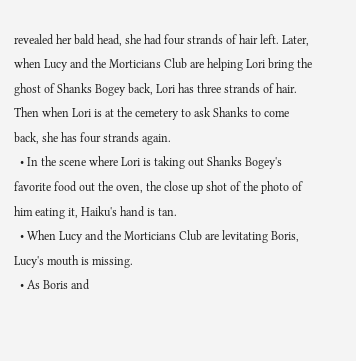revealed her bald head, she had four strands of hair left. Later, when Lucy and the Morticians Club are helping Lori bring the ghost of Shanks Bogey back, Lori has three strands of hair. Then when Lori is at the cemetery to ask Shanks to come back, she has four strands again.
  • In the scene where Lori is taking out Shanks Bogey's favorite food out the oven, the close up shot of the photo of him eating it, Haiku's hand is tan.
  • When Lucy and the Morticians Club are levitating Boris, Lucy's mouth is missing.
  • As Boris and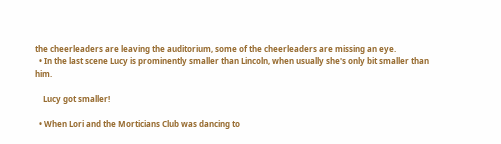the cheerleaders are leaving the auditorium, some of the cheerleaders are missing an eye.
  • In the last scene Lucy is prominently smaller than Lincoln, when usually she's only bit smaller than him.

    Lucy got smaller!

  • When Lori and the Morticians Club was dancing to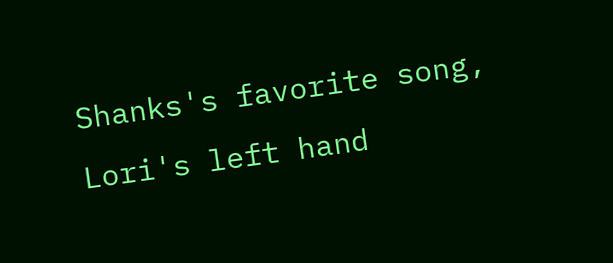Shanks's favorite song, Lori's left hand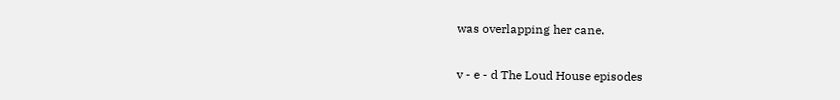was overlapping her cane.


v - e - d The Loud House episodes